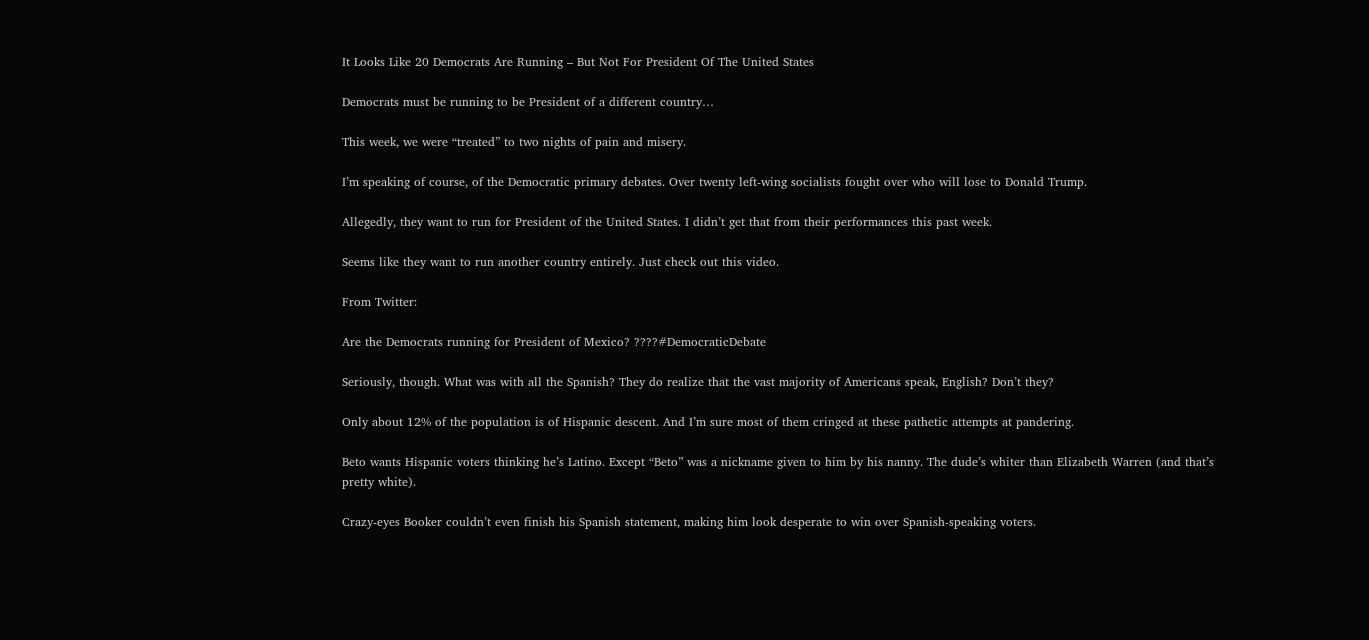It Looks Like 20 Democrats Are Running – But Not For President Of The United States

Democrats must be running to be President of a different country…

This week, we were “treated” to two nights of pain and misery.

I’m speaking of course, of the Democratic primary debates. Over twenty left-wing socialists fought over who will lose to Donald Trump.

Allegedly, they want to run for President of the United States. I didn’t get that from their performances this past week.

Seems like they want to run another country entirely. Just check out this video.

From Twitter:

Are the Democrats running for President of Mexico? ????#DemocraticDebate

Seriously, though. What was with all the Spanish? They do realize that the vast majority of Americans speak, English? Don’t they?

Only about 12% of the population is of Hispanic descent. And I’m sure most of them cringed at these pathetic attempts at pandering.

Beto wants Hispanic voters thinking he’s Latino. Except “Beto” was a nickname given to him by his nanny. The dude’s whiter than Elizabeth Warren (and that’s pretty white).

Crazy-eyes Booker couldn’t even finish his Spanish statement, making him look desperate to win over Spanish-speaking voters.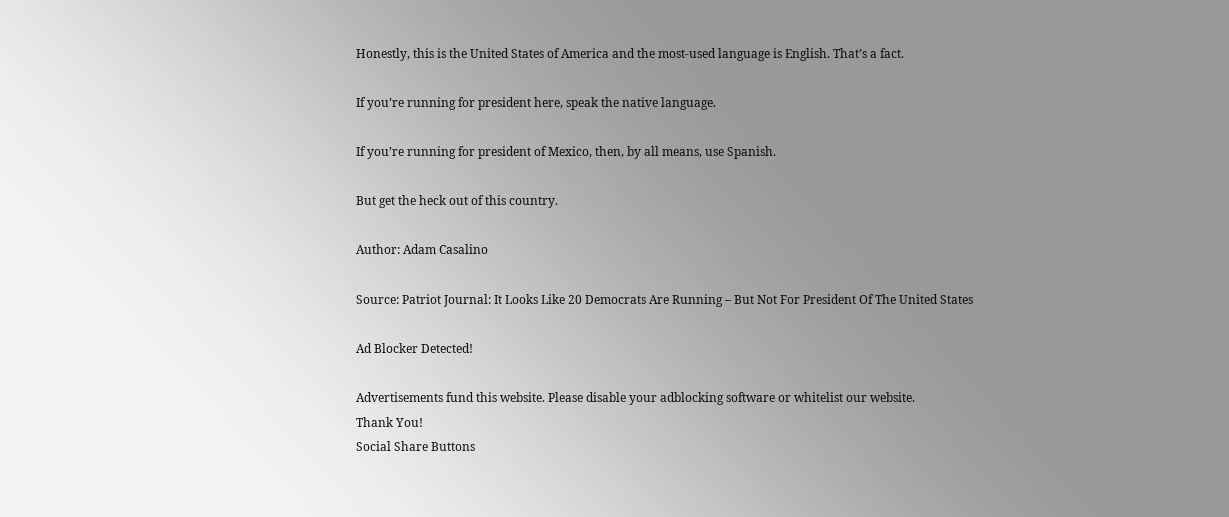Honestly, this is the United States of America and the most-used language is English. That’s a fact.

If you’re running for president here, speak the native language.

If you’re running for president of Mexico, then, by all means, use Spanish.

But get the heck out of this country.

Author: Adam Casalino

Source: Patriot Journal: It Looks Like 20 Democrats Are Running – But Not For President Of The United States

Ad Blocker Detected!

Advertisements fund this website. Please disable your adblocking software or whitelist our website.
Thank You!
Social Share Buttons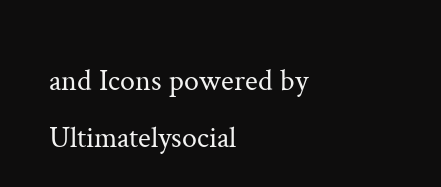and Icons powered by Ultimatelysocial